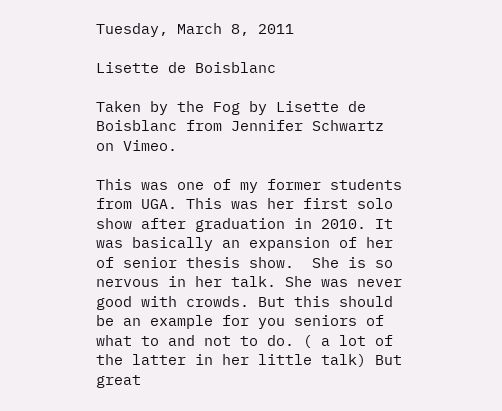Tuesday, March 8, 2011

Lisette de Boisblanc

Taken by the Fog by Lisette de Boisblanc from Jennifer Schwartz on Vimeo.

This was one of my former students from UGA. This was her first solo show after graduation in 2010. It was basically an expansion of her of senior thesis show.  She is so nervous in her talk. She was never good with crowds. But this should be an example for you seniors of what to and not to do. ( a lot of the latter in her little talk) But great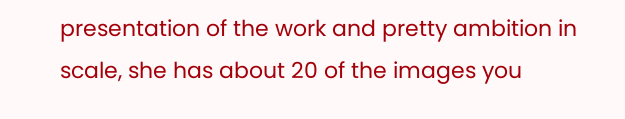presentation of the work and pretty ambition in scale, she has about 20 of the images you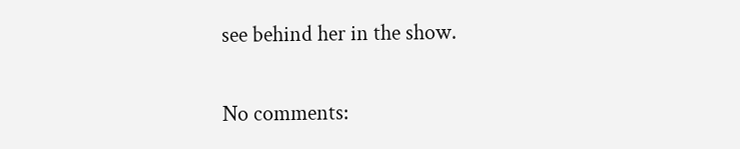see behind her in the show.

No comments: